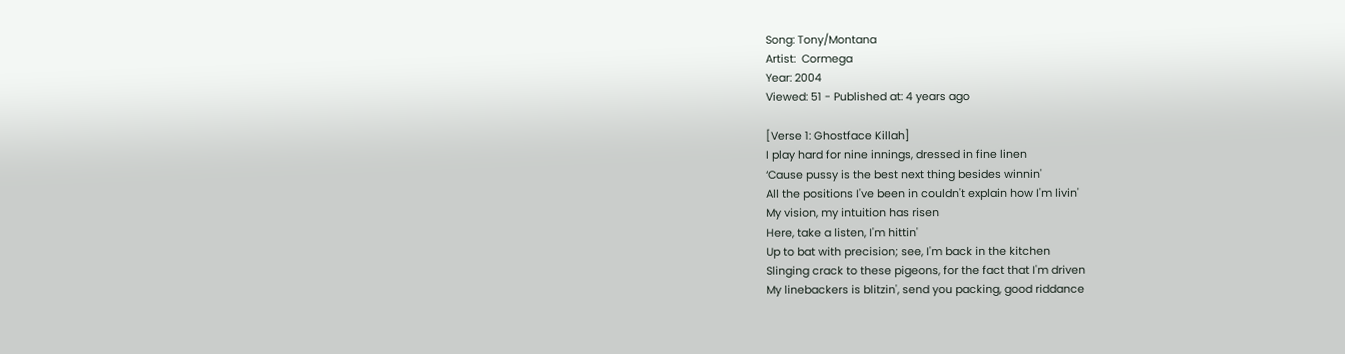Song: Tony/Montana
Artist:  Cormega
Year: 2004
Viewed: 51 - Published at: 4 years ago

[Verse 1: Ghostface Killah]
I play hard for nine innings, dressed in fine linen
‘Cause pussy is the best next thing besides winnin'
All the positions I've been in couldn't explain how I'm livin'
My vision, my intuition has risen
Here, take a listen, I'm hittin'
Up to bat with precision; see, I'm back in the kitchen
Slinging crack to these pigeons, for the fact that I'm driven
My linebackers is blitzin', send you packing, good riddance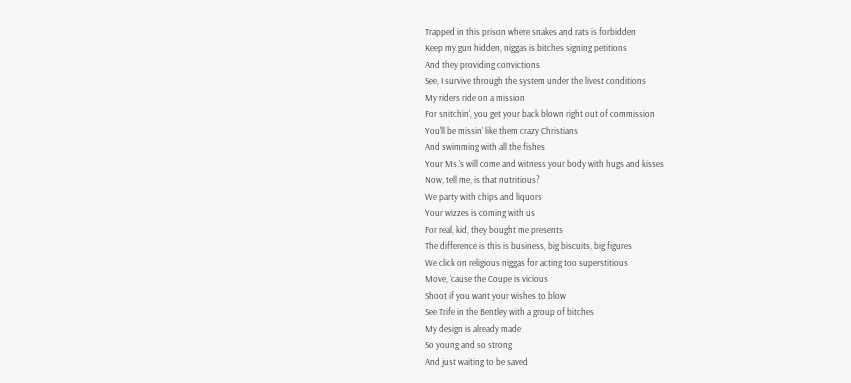Trapped in this prison where snakes and rats is forbidden
Keep my gun hidden, niggas is bitches signing petitions
And they providing convictions
See, I survive through the system under the livest conditions
My riders ride on a mission
For snitchin', you get your back blown right out of commission
You'll be missin' like them crazy Christians
And swimming with all the fishes
Your Ms.'s will come and witness your body with hugs and kisses
Now, tell me, is that nutritious?
We party with chips and liquors
Your wizzes is coming with us
For real, kid, they bought me presents
The difference is this is business, big biscuits, big figures
We click on religious niggas for acting too superstitious
Move, ‘cause the Coupe is vicious
Shoot if you want your wishes to blow
See Trife in the Bentley with a group of bitches
My design is already made
So young and so strong
And just waiting to be saved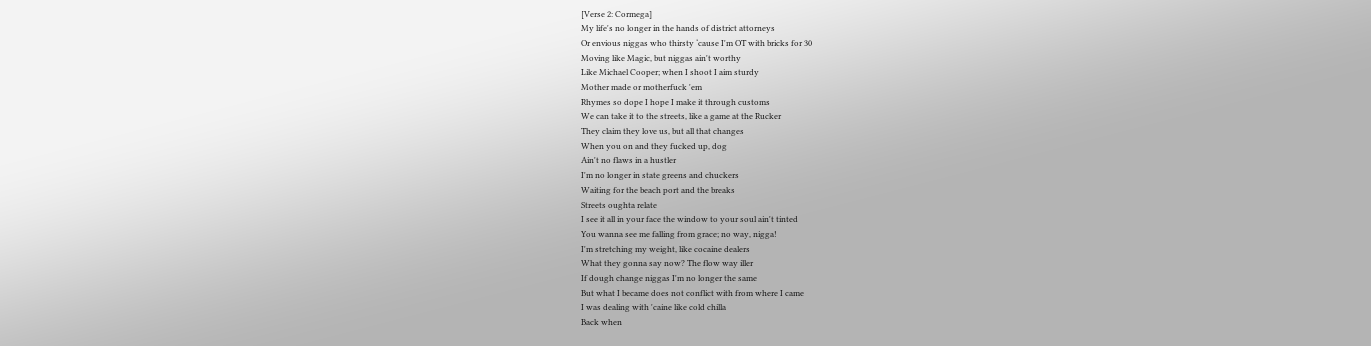[Verse 2: Cormega]
My life's no longer in the hands of district attorneys
Or envious niggas who thirsty ‘cause I'm OT with bricks for 30
Moving like Magic, but niggas ain't worthy
Like Michael Cooper; when I shoot I aim sturdy
Mother made or motherfuck 'em
Rhymes so dope I hope I make it through customs
We can take it to the streets, like a game at the Rucker
They claim they love us, but all that changes
When you on and they fucked up, dog
Ain't no flaws in a hustler
I'm no longer in state greens and chuckers
Waiting for the beach port and the breaks
Streets oughta relate
I see it all in your face the window to your soul ain't tinted
You wanna see me falling from grace; no way, nigga!
I'm stretching my weight, like cocaine dealers
What they gonna say now? The flow way iller
If dough change niggas I'm no longer the same
But what I became does not conflict with from where I came
I was dealing with 'caine like cold chilla
Back when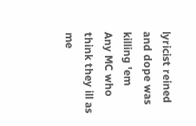lyricist reined and dope was killing 'em
Any MC who think they ill as me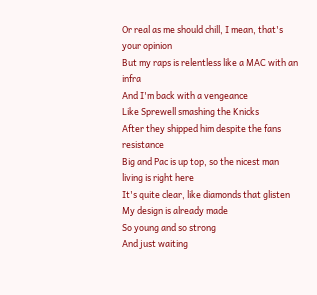Or real as me should chill, I mean, that's your opinion
But my raps is relentless like a MAC with an infra
And I'm back with a vengeance
Like Sprewell smashing the Knicks
After they shipped him despite the fans resistance
Big and Pac is up top, so the nicest man living is right here
It's quite clear, like diamonds that glisten
My design is already made
So young and so strong
And just waiting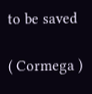to be saved

( Cormega )